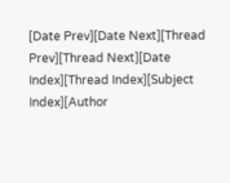[Date Prev][Date Next][Thread Prev][Thread Next][Date Index][Thread Index][Subject Index][Author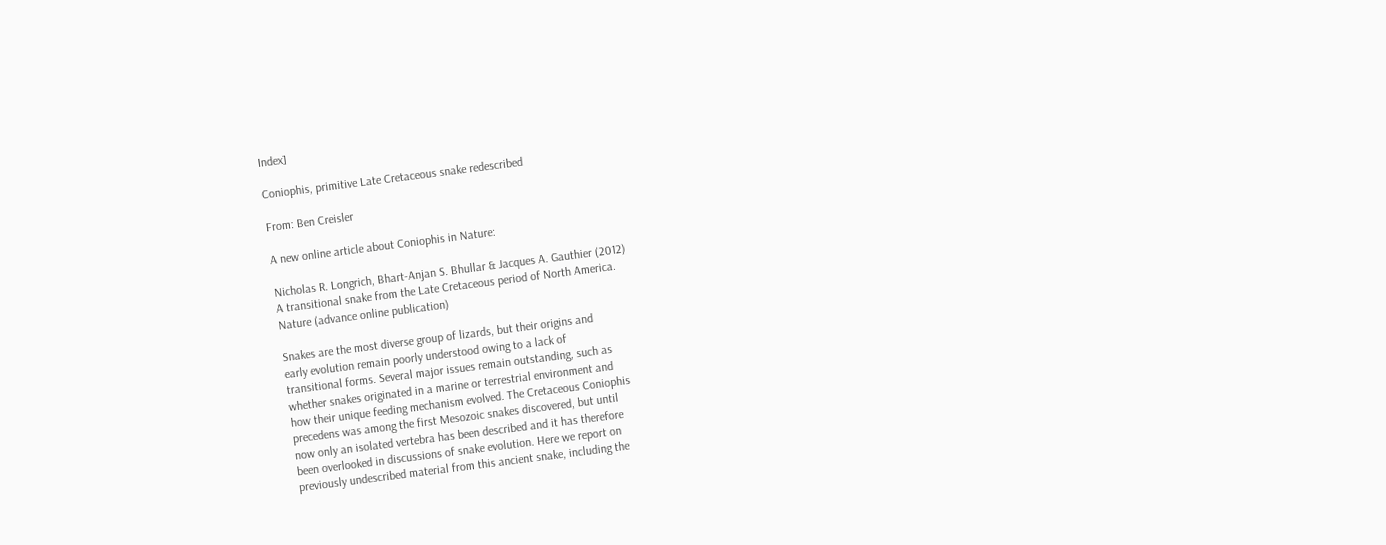Index]

Coniophis, primitive Late Cretaceous snake redescribed

From: Ben Creisler

A new online article about Coniophis in Nature:

Nicholas R. Longrich, Bhart-Anjan S. Bhullar & Jacques A. Gauthier (2012)
A transitional snake from the Late Cretaceous period of North America.
Nature (advance online publication)

Snakes are the most diverse group of lizards, but their origins and
early evolution remain poorly understood owing to a lack of
transitional forms. Several major issues remain outstanding, such as
whether snakes originated in a marine or terrestrial environment and
how their unique feeding mechanism evolved. The Cretaceous Coniophis
precedens was among the first Mesozoic snakes discovered, but until
now only an isolated vertebra has been described and it has therefore
been overlooked in discussions of snake evolution. Here we report on
previously undescribed material from this ancient snake, including the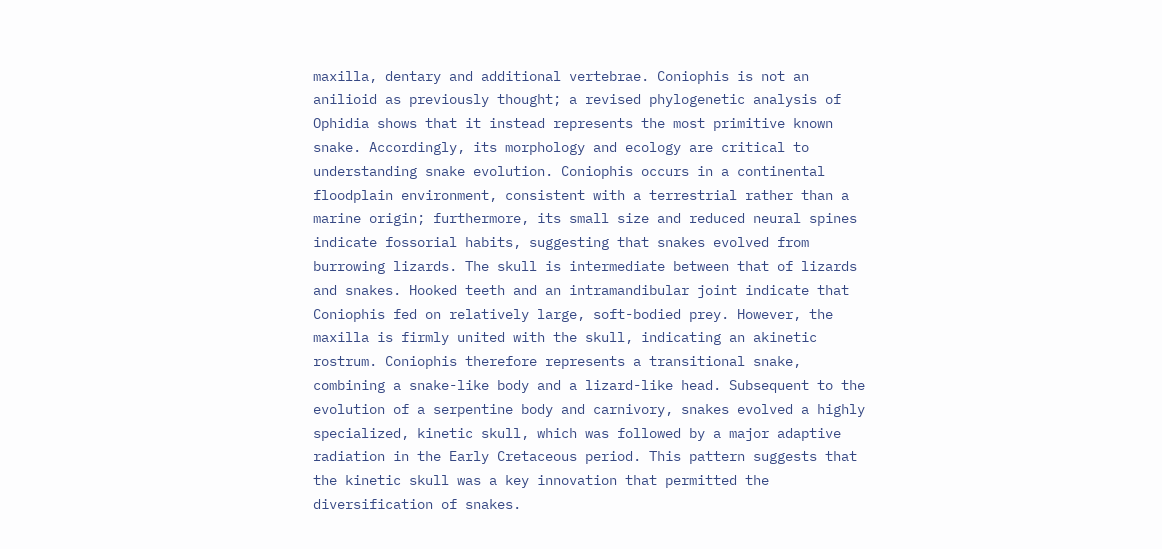maxilla, dentary and additional vertebrae. Coniophis is not an
anilioid as previously thought; a revised phylogenetic analysis of
Ophidia shows that it instead represents the most primitive known
snake. Accordingly, its morphology and ecology are critical to
understanding snake evolution. Coniophis occurs in a continental
floodplain environment, consistent with a terrestrial rather than a
marine origin; furthermore, its small size and reduced neural spines
indicate fossorial habits, suggesting that snakes evolved from
burrowing lizards. The skull is intermediate between that of lizards
and snakes. Hooked teeth and an intramandibular joint indicate that
Coniophis fed on relatively large, soft-bodied prey. However, the
maxilla is firmly united with the skull, indicating an akinetic
rostrum. Coniophis therefore represents a transitional snake,
combining a snake-like body and a lizard-like head. Subsequent to the
evolution of a serpentine body and carnivory, snakes evolved a highly
specialized, kinetic skull, which was followed by a major adaptive
radiation in the Early Cretaceous period. This pattern suggests that
the kinetic skull was a key innovation that permitted the
diversification of snakes.